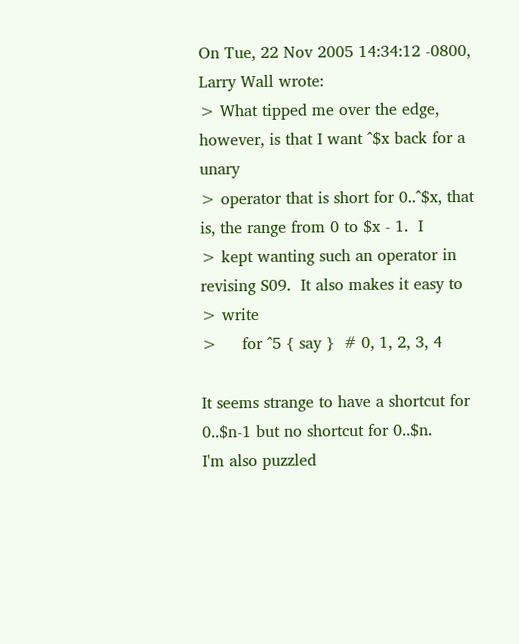On Tue, 22 Nov 2005 14:34:12 -0800, Larry Wall wrote:
> What tipped me over the edge, however, is that I want ^$x back for a unary
> operator that is short for 0..^$x, that is, the range from 0 to $x - 1.  I
> kept wanting such an operator in revising S09.  It also makes it easy to
> write
>     for ^5 { say }  # 0, 1, 2, 3, 4

It seems strange to have a shortcut for 0..$n-1 but no shortcut for 0..$n.
I'm also puzzled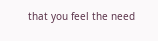that you feel the need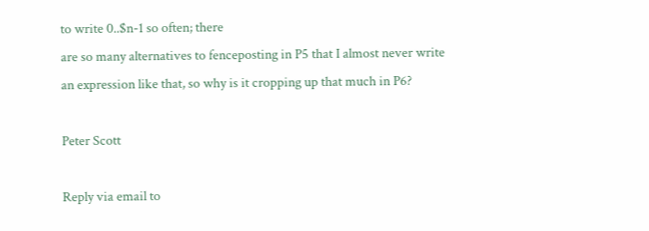to write 0..$n-1 so often; there
are so many alternatives to fenceposting in P5 that I almost never write
an expression like that, so why is it cropping up that much in P6?

Peter Scott

Reply via email to